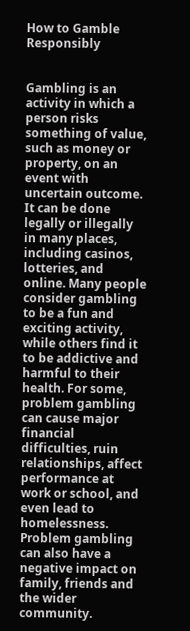How to Gamble Responsibly


Gambling is an activity in which a person risks something of value, such as money or property, on an event with uncertain outcome. It can be done legally or illegally in many places, including casinos, lotteries, and online. Many people consider gambling to be a fun and exciting activity, while others find it to be addictive and harmful to their health. For some, problem gambling can cause major financial difficulties, ruin relationships, affect performance at work or school, and even lead to homelessness. Problem gambling can also have a negative impact on family, friends and the wider community.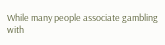While many people associate gambling with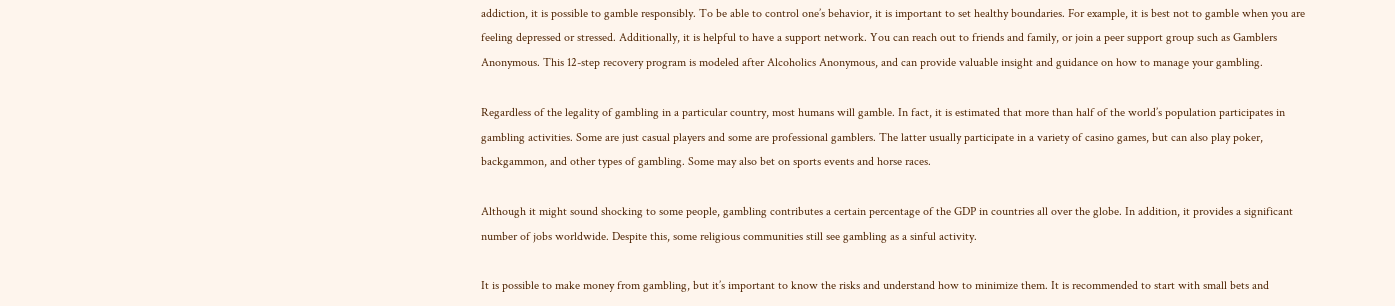addiction, it is possible to gamble responsibly. To be able to control one’s behavior, it is important to set healthy boundaries. For example, it is best not to gamble when you are feeling depressed or stressed. Additionally, it is helpful to have a support network. You can reach out to friends and family, or join a peer support group such as Gamblers Anonymous. This 12-step recovery program is modeled after Alcoholics Anonymous, and can provide valuable insight and guidance on how to manage your gambling.

Regardless of the legality of gambling in a particular country, most humans will gamble. In fact, it is estimated that more than half of the world’s population participates in gambling activities. Some are just casual players and some are professional gamblers. The latter usually participate in a variety of casino games, but can also play poker, backgammon, and other types of gambling. Some may also bet on sports events and horse races.

Although it might sound shocking to some people, gambling contributes a certain percentage of the GDP in countries all over the globe. In addition, it provides a significant number of jobs worldwide. Despite this, some religious communities still see gambling as a sinful activity.

It is possible to make money from gambling, but it’s important to know the risks and understand how to minimize them. It is recommended to start with small bets and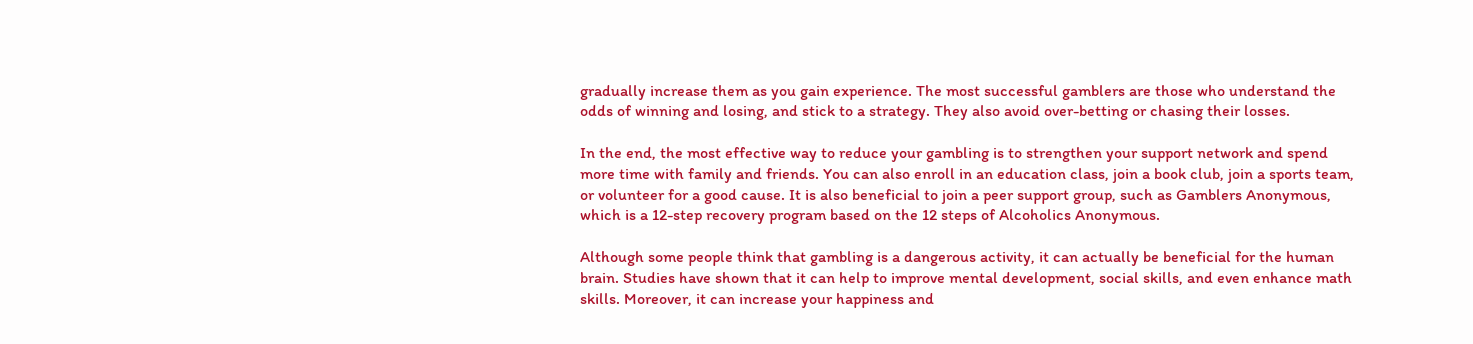gradually increase them as you gain experience. The most successful gamblers are those who understand the odds of winning and losing, and stick to a strategy. They also avoid over-betting or chasing their losses.

In the end, the most effective way to reduce your gambling is to strengthen your support network and spend more time with family and friends. You can also enroll in an education class, join a book club, join a sports team, or volunteer for a good cause. It is also beneficial to join a peer support group, such as Gamblers Anonymous, which is a 12-step recovery program based on the 12 steps of Alcoholics Anonymous.

Although some people think that gambling is a dangerous activity, it can actually be beneficial for the human brain. Studies have shown that it can help to improve mental development, social skills, and even enhance math skills. Moreover, it can increase your happiness and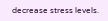decrease stress levels.